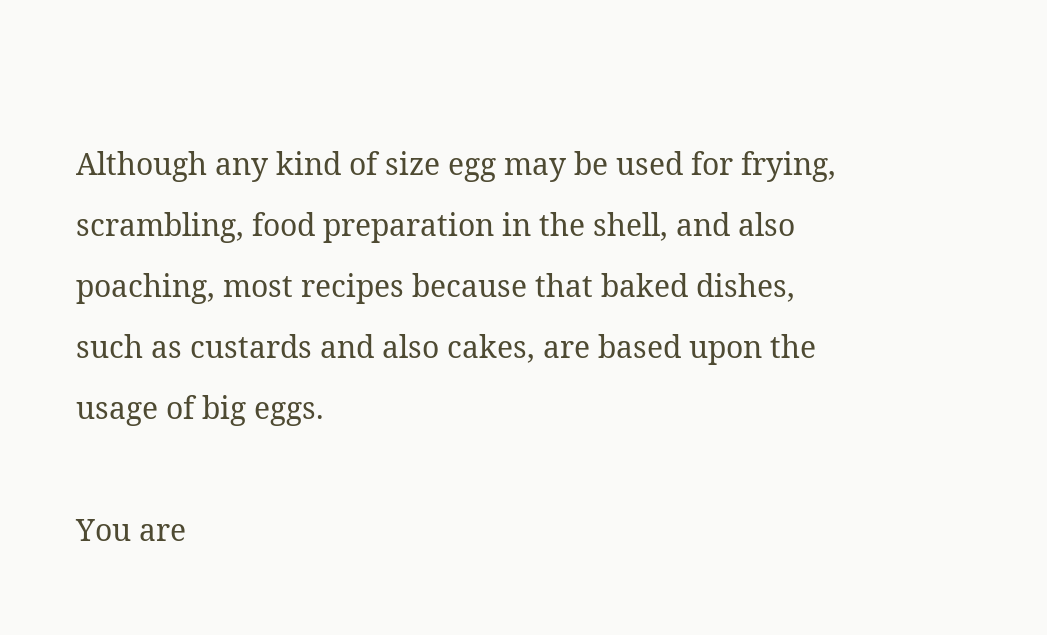Although any kind of size egg may be used for frying, scrambling, food preparation in the shell, and also poaching, most recipes because that baked dishes, such as custards and also cakes, are based upon the usage of big eggs.

You are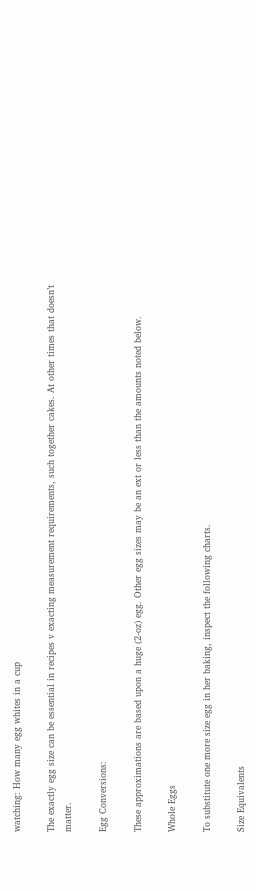watching: How many egg whites in a cup

The exactly egg size can be essential in recipes v exacting measurement requirements, such together cakes. At other times that doesn’t matter.

Egg Conversions:

These approximations are based upon a huge (2-oz) egg. Other egg sizes may be an ext or less than the amounts noted below.

Whole Eggs

To substitute one more size egg in her baking, inspect the following charts.

Size Equivalents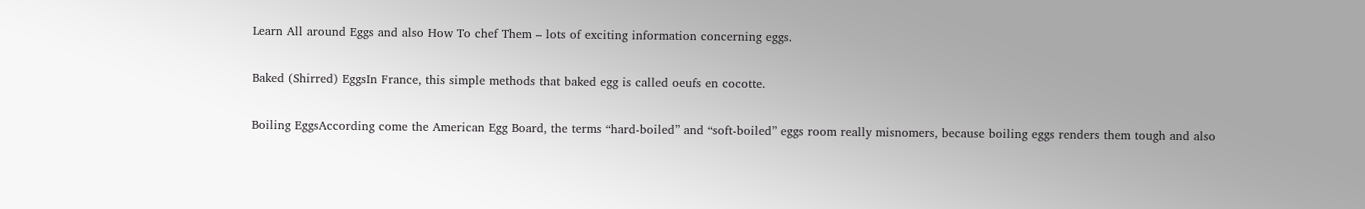Learn All around Eggs and also How To chef Them – lots of exciting information concerning eggs.

Baked (Shirred) EggsIn France, this simple methods that baked egg is called oeufs en cocotte.

Boiling EggsAccording come the American Egg Board, the terms “hard-boiled” and “soft-boiled” eggs room really misnomers, because boiling eggs renders them tough and also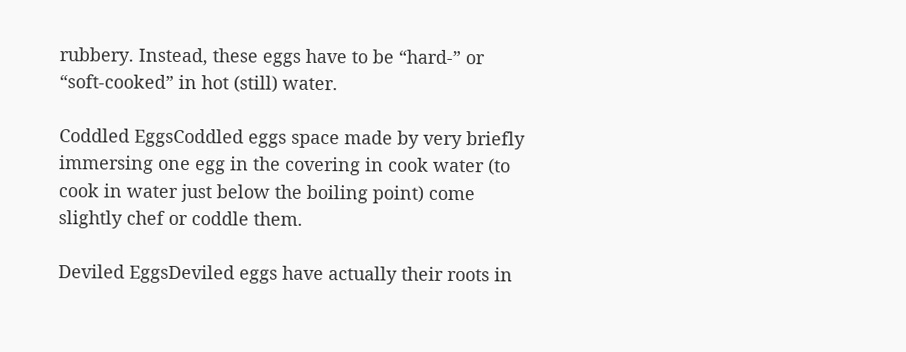rubbery. Instead, these eggs have to be “hard-” or “soft-cooked” in hot (still) water.

Coddled EggsCoddled eggs space made by very briefly immersing one egg in the covering in cook water (to cook in water just below the boiling point) come slightly chef or coddle them.

Deviled EggsDeviled eggs have actually their roots in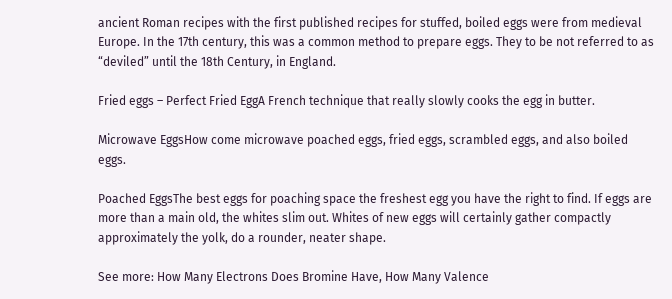ancient Roman recipes with the first published recipes for stuffed, boiled eggs were from medieval Europe. In the 17th century, this was a common method to prepare eggs. They to be not referred to as “deviled” until the 18th Century, in England.

Fried eggs – Perfect Fried EggA French technique that really slowly cooks the egg in butter.

Microwave EggsHow come microwave poached eggs, fried eggs, scrambled eggs, and also boiled eggs.

Poached EggsThe best eggs for poaching space the freshest egg you have the right to find. If eggs are more than a main old, the whites slim out. Whites of new eggs will certainly gather compactly approximately the yolk, do a rounder, neater shape.

See more: How Many Electrons Does Bromine Have, How Many Valence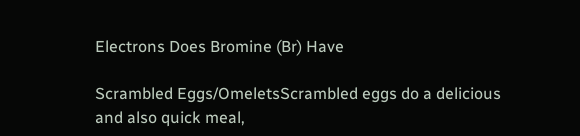Electrons Does Bromine (Br) Have

Scrambled Eggs/OmeletsScrambled eggs do a delicious and also quick meal,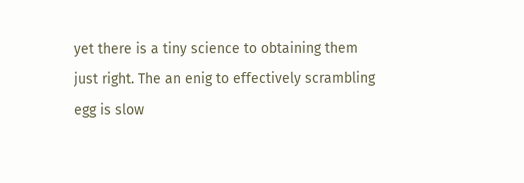yet there is a tiny science to obtaining them just right. The an enig to effectively scrambling egg is slow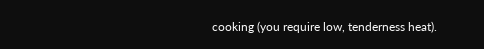cooking (you require low, tenderness heat).